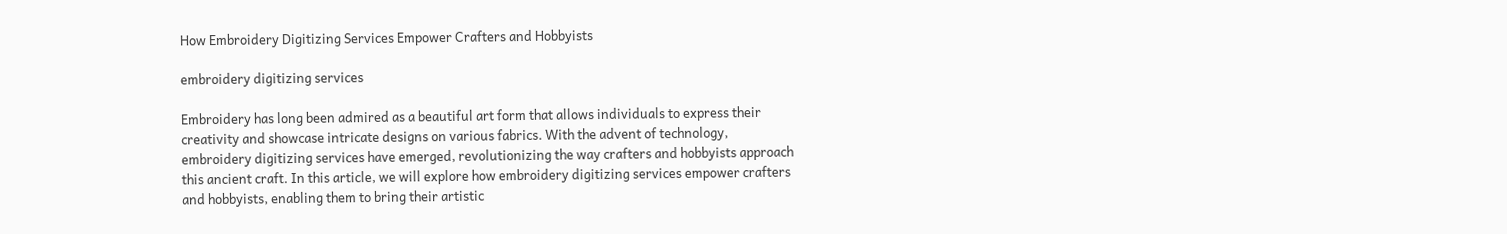How Embroidery Digitizing Services Empower Crafters and Hobbyists

embroidery digitizing services

Embroidery has long been admired as a beautiful art form that allows individuals to express their creativity and showcase intricate designs on various fabrics. With the advent of technology, embroidery digitizing services have emerged, revolutionizing the way crafters and hobbyists approach this ancient craft. In this article, we will explore how embroidery digitizing services empower crafters and hobbyists, enabling them to bring their artistic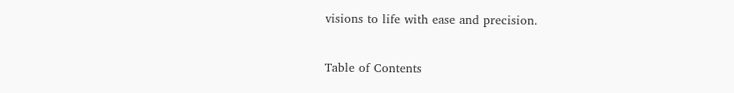visions to life with ease and precision.

Table of Contents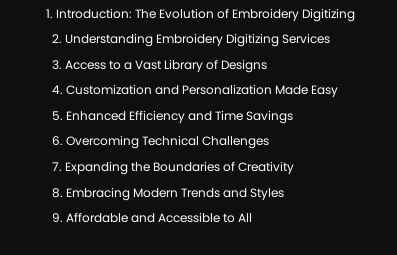1. Introduction: The Evolution of Embroidery Digitizing
  2. Understanding Embroidery Digitizing Services
  3. Access to a Vast Library of Designs
  4. Customization and Personalization Made Easy
  5. Enhanced Efficiency and Time Savings
  6. Overcoming Technical Challenges
  7. Expanding the Boundaries of Creativity
  8. Embracing Modern Trends and Styles
  9. Affordable and Accessible to All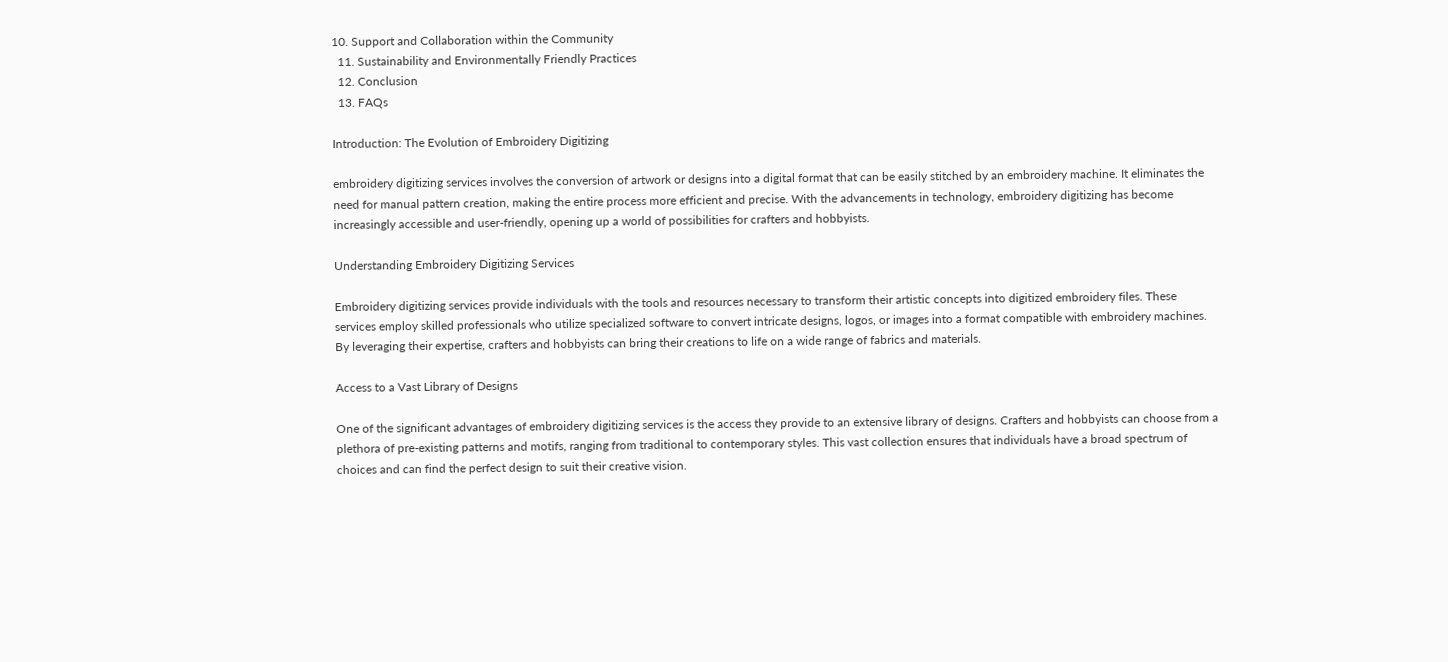10. Support and Collaboration within the Community
  11. Sustainability and Environmentally Friendly Practices
  12. Conclusion
  13. FAQs

Introduction: The Evolution of Embroidery Digitizing

embroidery digitizing services involves the conversion of artwork or designs into a digital format that can be easily stitched by an embroidery machine. It eliminates the need for manual pattern creation, making the entire process more efficient and precise. With the advancements in technology, embroidery digitizing has become increasingly accessible and user-friendly, opening up a world of possibilities for crafters and hobbyists.

Understanding Embroidery Digitizing Services

Embroidery digitizing services provide individuals with the tools and resources necessary to transform their artistic concepts into digitized embroidery files. These services employ skilled professionals who utilize specialized software to convert intricate designs, logos, or images into a format compatible with embroidery machines. By leveraging their expertise, crafters and hobbyists can bring their creations to life on a wide range of fabrics and materials.

Access to a Vast Library of Designs

One of the significant advantages of embroidery digitizing services is the access they provide to an extensive library of designs. Crafters and hobbyists can choose from a plethora of pre-existing patterns and motifs, ranging from traditional to contemporary styles. This vast collection ensures that individuals have a broad spectrum of choices and can find the perfect design to suit their creative vision.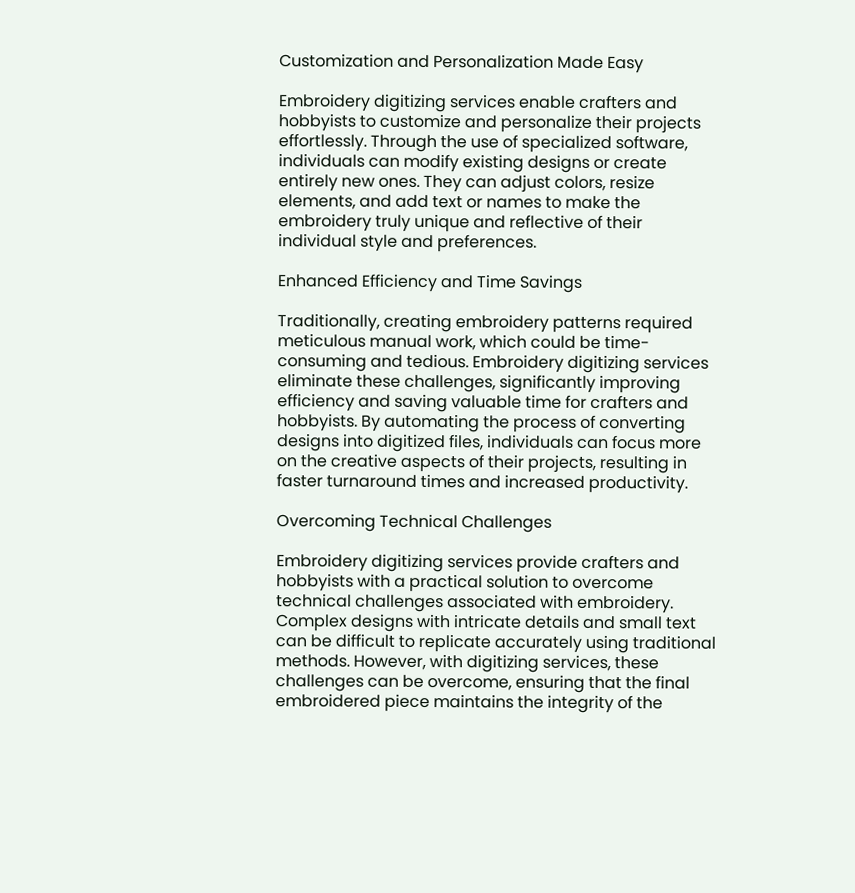Customization and Personalization Made Easy

Embroidery digitizing services enable crafters and hobbyists to customize and personalize their projects effortlessly. Through the use of specialized software, individuals can modify existing designs or create entirely new ones. They can adjust colors, resize elements, and add text or names to make the embroidery truly unique and reflective of their individual style and preferences.

Enhanced Efficiency and Time Savings

Traditionally, creating embroidery patterns required meticulous manual work, which could be time-consuming and tedious. Embroidery digitizing services eliminate these challenges, significantly improving efficiency and saving valuable time for crafters and hobbyists. By automating the process of converting designs into digitized files, individuals can focus more on the creative aspects of their projects, resulting in faster turnaround times and increased productivity.

Overcoming Technical Challenges

Embroidery digitizing services provide crafters and hobbyists with a practical solution to overcome technical challenges associated with embroidery. Complex designs with intricate details and small text can be difficult to replicate accurately using traditional methods. However, with digitizing services, these challenges can be overcome, ensuring that the final embroidered piece maintains the integrity of the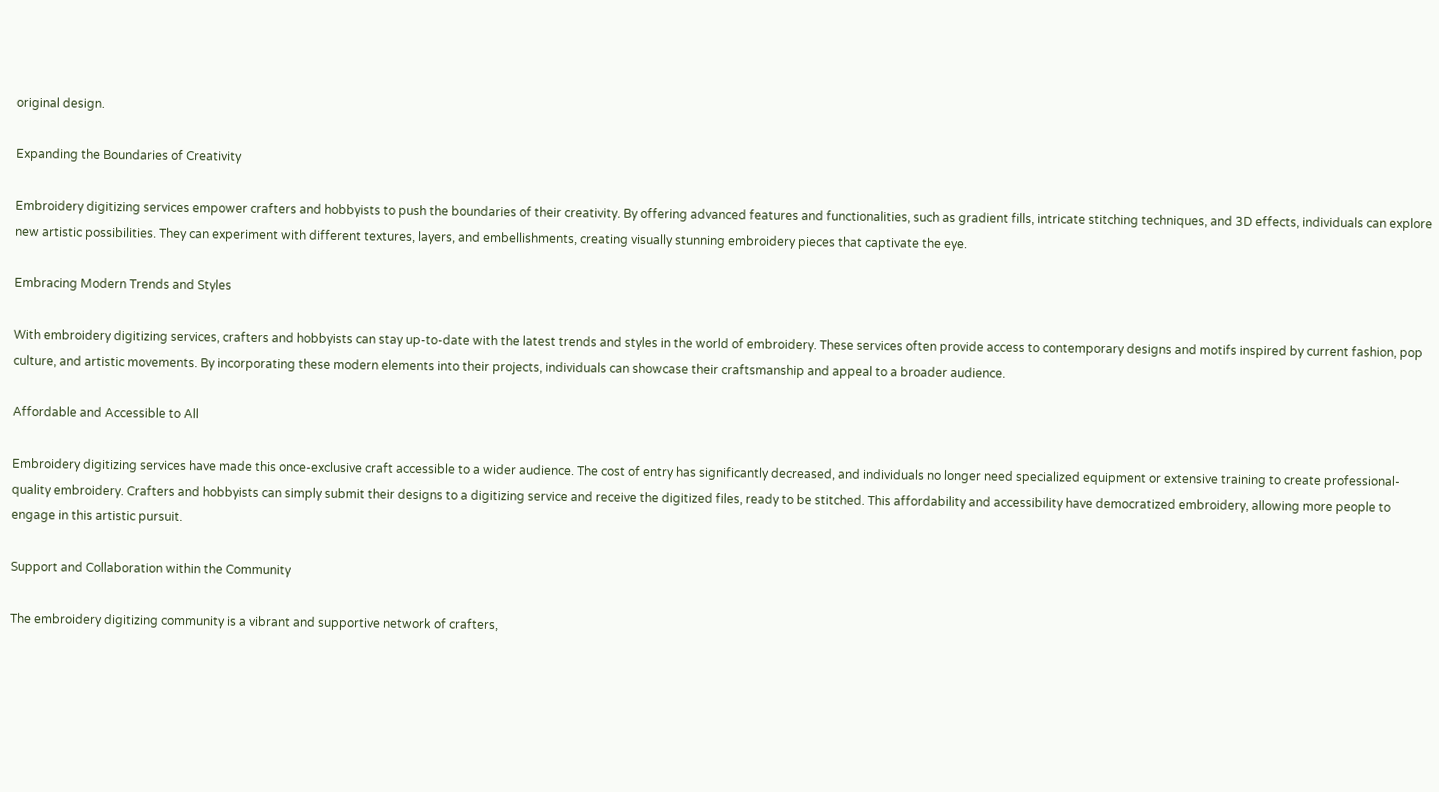original design.

Expanding the Boundaries of Creativity

Embroidery digitizing services empower crafters and hobbyists to push the boundaries of their creativity. By offering advanced features and functionalities, such as gradient fills, intricate stitching techniques, and 3D effects, individuals can explore new artistic possibilities. They can experiment with different textures, layers, and embellishments, creating visually stunning embroidery pieces that captivate the eye.

Embracing Modern Trends and Styles

With embroidery digitizing services, crafters and hobbyists can stay up-to-date with the latest trends and styles in the world of embroidery. These services often provide access to contemporary designs and motifs inspired by current fashion, pop culture, and artistic movements. By incorporating these modern elements into their projects, individuals can showcase their craftsmanship and appeal to a broader audience.

Affordable and Accessible to All

Embroidery digitizing services have made this once-exclusive craft accessible to a wider audience. The cost of entry has significantly decreased, and individuals no longer need specialized equipment or extensive training to create professional-quality embroidery. Crafters and hobbyists can simply submit their designs to a digitizing service and receive the digitized files, ready to be stitched. This affordability and accessibility have democratized embroidery, allowing more people to engage in this artistic pursuit.

Support and Collaboration within the Community

The embroidery digitizing community is a vibrant and supportive network of crafters,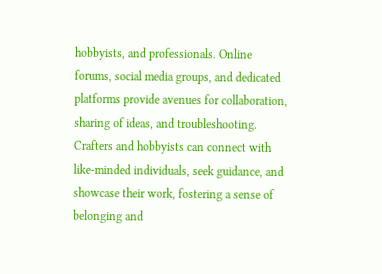hobbyists, and professionals. Online forums, social media groups, and dedicated platforms provide avenues for collaboration, sharing of ideas, and troubleshooting. Crafters and hobbyists can connect with like-minded individuals, seek guidance, and showcase their work, fostering a sense of belonging and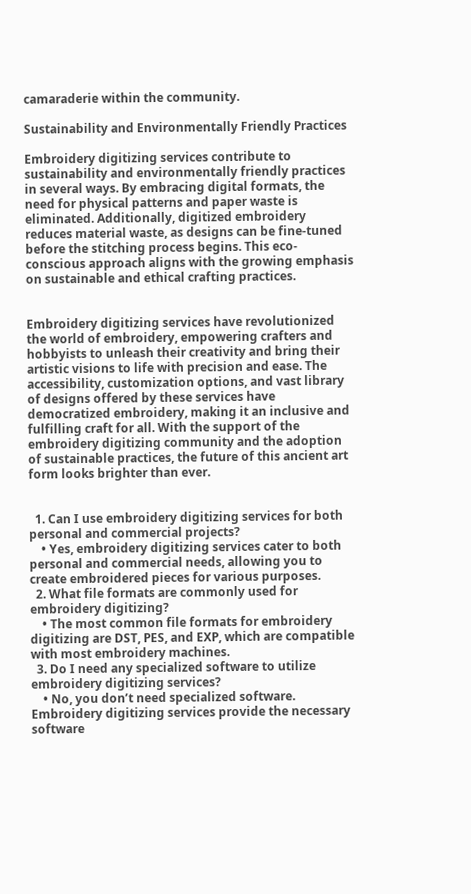camaraderie within the community.

Sustainability and Environmentally Friendly Practices

Embroidery digitizing services contribute to sustainability and environmentally friendly practices in several ways. By embracing digital formats, the need for physical patterns and paper waste is eliminated. Additionally, digitized embroidery reduces material waste, as designs can be fine-tuned before the stitching process begins. This eco-conscious approach aligns with the growing emphasis on sustainable and ethical crafting practices.


Embroidery digitizing services have revolutionized the world of embroidery, empowering crafters and hobbyists to unleash their creativity and bring their artistic visions to life with precision and ease. The accessibility, customization options, and vast library of designs offered by these services have democratized embroidery, making it an inclusive and fulfilling craft for all. With the support of the embroidery digitizing community and the adoption of sustainable practices, the future of this ancient art form looks brighter than ever.


  1. Can I use embroidery digitizing services for both personal and commercial projects?
    • Yes, embroidery digitizing services cater to both personal and commercial needs, allowing you to create embroidered pieces for various purposes.
  2. What file formats are commonly used for embroidery digitizing?
    • The most common file formats for embroidery digitizing are DST, PES, and EXP, which are compatible with most embroidery machines.
  3. Do I need any specialized software to utilize embroidery digitizing services?
    • No, you don’t need specialized software. Embroidery digitizing services provide the necessary software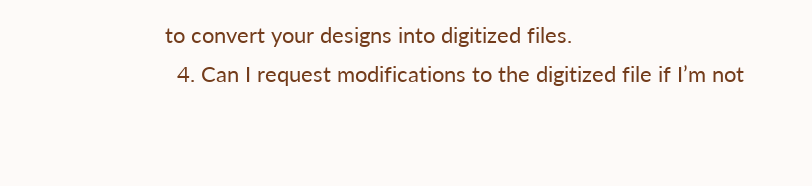to convert your designs into digitized files.
  4. Can I request modifications to the digitized file if I’m not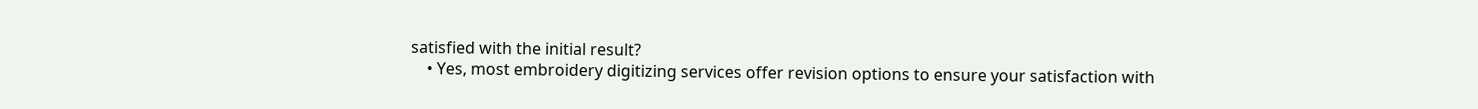satisfied with the initial result?
    • Yes, most embroidery digitizing services offer revision options to ensure your satisfaction with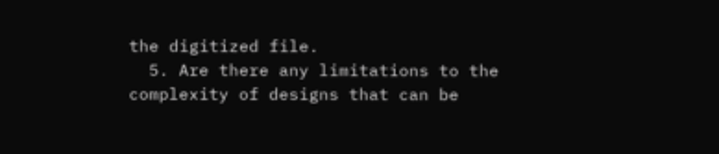the digitized file.
  5. Are there any limitations to the complexity of designs that can be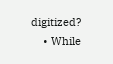digitized?
    • While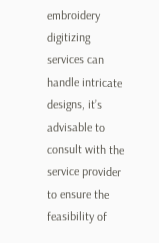embroidery digitizing services can handle intricate designs, it’s advisable to consult with the service provider to ensure the feasibility of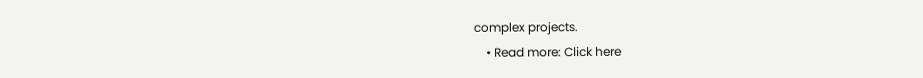complex projects.
    • Read more: Click here